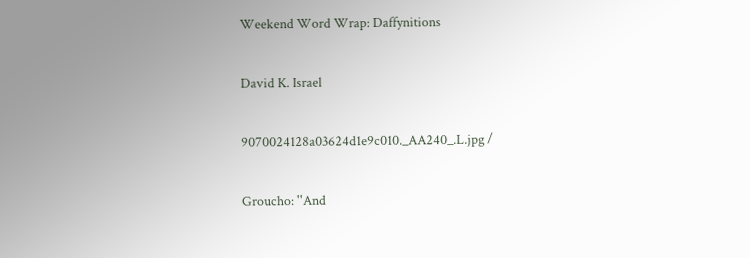Weekend Word Wrap: Daffynitions

David K. Israel

9070024128a03624d1e9c010._AA240_.L.jpg /

Groucho: ''And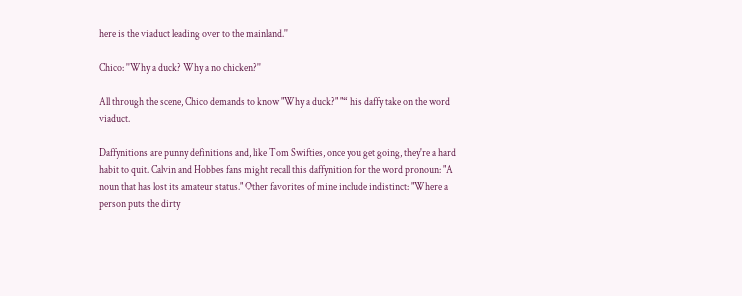here is the viaduct leading over to the mainland.''

Chico: ''Why a duck? Why a no chicken?''

All through the scene, Chico demands to know "Why a duck?" "“ his daffy take on the word viaduct.

Daffynitions are punny definitions and, like Tom Swifties, once you get going, they're a hard habit to quit. Calvin and Hobbes fans might recall this daffynition for the word pronoun: "A noun that has lost its amateur status." Other favorites of mine include indistinct: "Where a person puts the dirty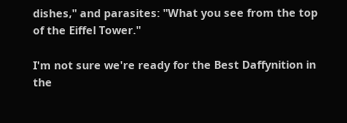dishes," and parasites: "What you see from the top of the Eiffel Tower."

I'm not sure we're ready for the Best Daffynition in the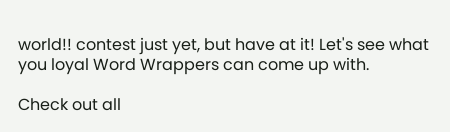world!! contest just yet, but have at it! Let's see what you loyal Word Wrappers can come up with.

Check out all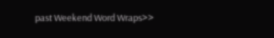past Weekend Word Wraps>>